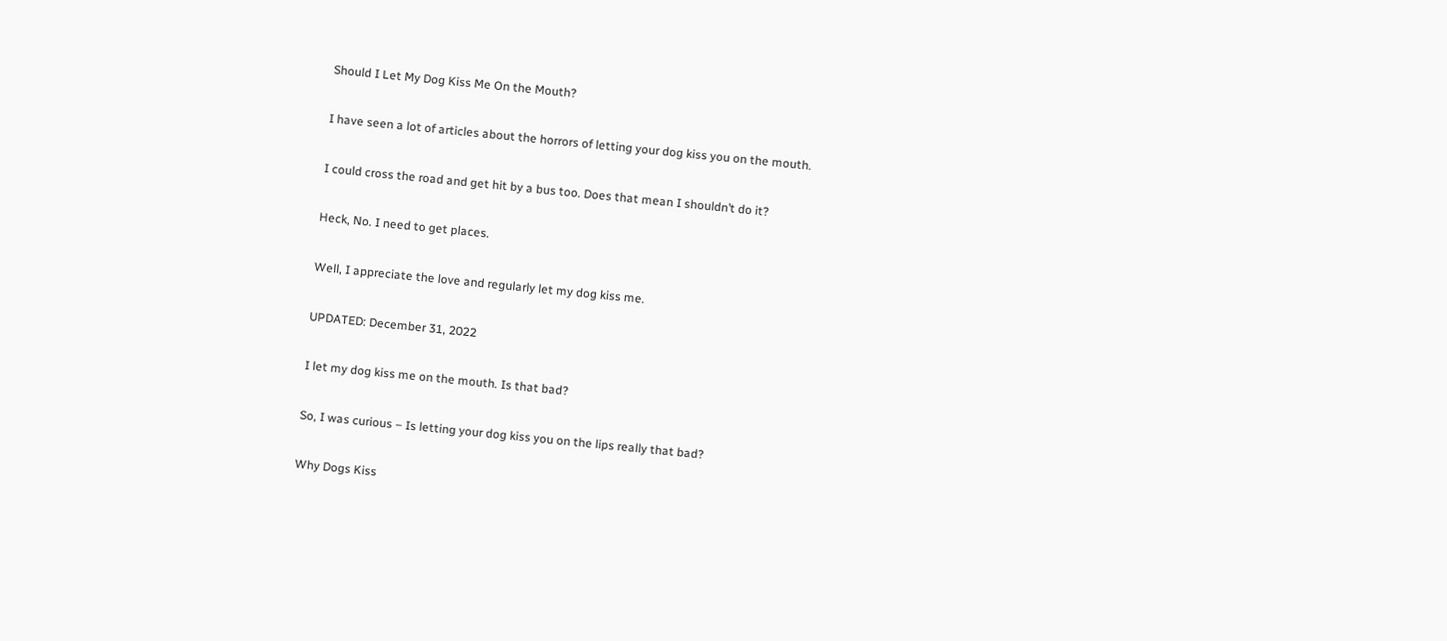Should I Let My Dog Kiss Me On the Mouth?

I have seen a lot of articles about the horrors of letting your dog kiss you on the mouth.

I could cross the road and get hit by a bus too. Does that mean I shouldn’t do it?

Heck, No. I need to get places.

Well, I appreciate the love and regularly let my dog kiss me.

UPDATED: December 31, 2022

I let my dog kiss me on the mouth. Is that bad?

So, I was curious – Is letting your dog kiss you on the lips really that bad?

Why Dogs Kiss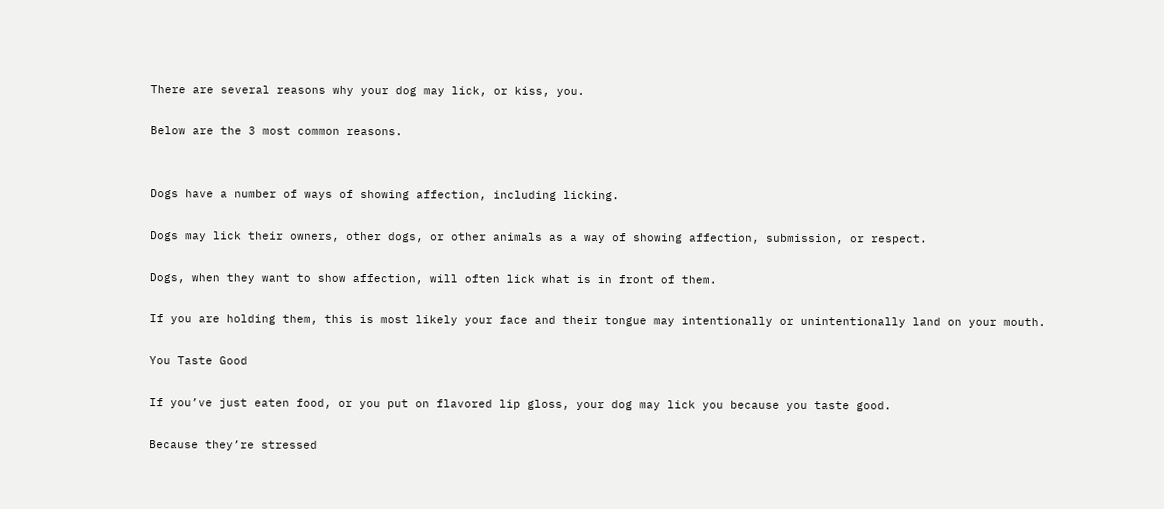There are several reasons why your dog may lick, or kiss, you.

Below are the 3 most common reasons.


Dogs have a number of ways of showing affection, including licking.

Dogs may lick their owners, other dogs, or other animals as a way of showing affection, submission, or respect.

Dogs, when they want to show affection, will often lick what is in front of them.

If you are holding them, this is most likely your face and their tongue may intentionally or unintentionally land on your mouth.

You Taste Good

If you’ve just eaten food, or you put on flavored lip gloss, your dog may lick you because you taste good.

Because they’re stressed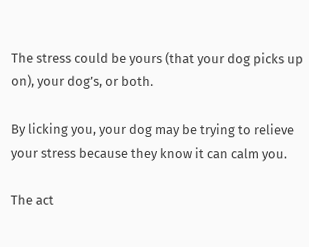The stress could be yours (that your dog picks up on), your dog’s, or both.

By licking you, your dog may be trying to relieve your stress because they know it can calm you.

The act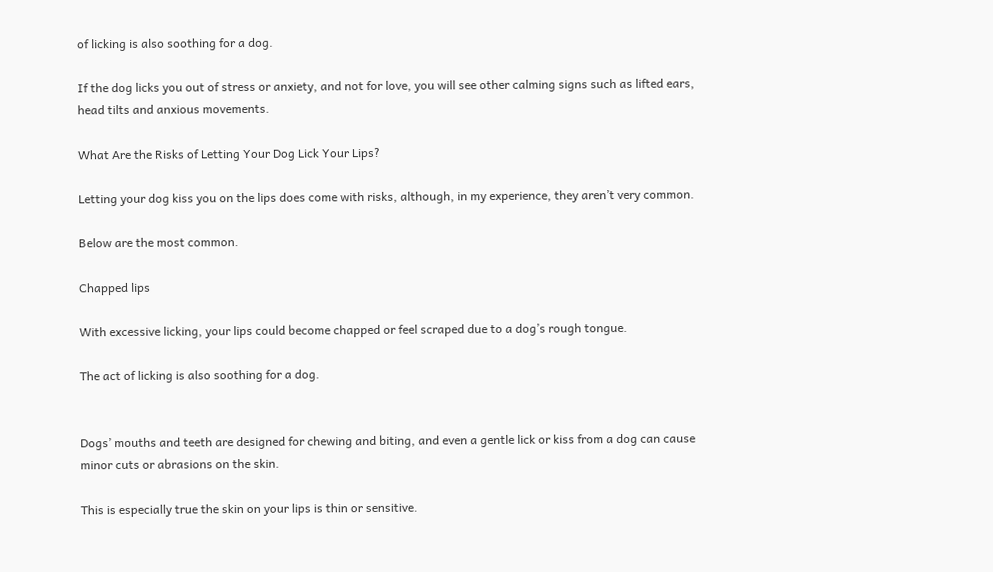of licking is also soothing for a dog.

If the dog licks you out of stress or anxiety, and not for love, you will see other calming signs such as lifted ears, head tilts and anxious movements.

What Are the Risks of Letting Your Dog Lick Your Lips?

Letting your dog kiss you on the lips does come with risks, although, in my experience, they aren’t very common.

Below are the most common.

Chapped lips

With excessive licking, your lips could become chapped or feel scraped due to a dog’s rough tongue.

The act of licking is also soothing for a dog.


Dogs’ mouths and teeth are designed for chewing and biting, and even a gentle lick or kiss from a dog can cause minor cuts or abrasions on the skin.

This is especially true the skin on your lips is thin or sensitive.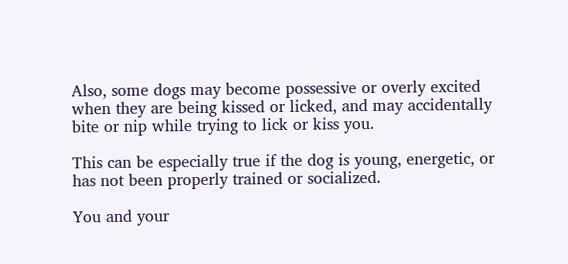Also, some dogs may become possessive or overly excited when they are being kissed or licked, and may accidentally bite or nip while trying to lick or kiss you.

This can be especially true if the dog is young, energetic, or has not been properly trained or socialized.

You and your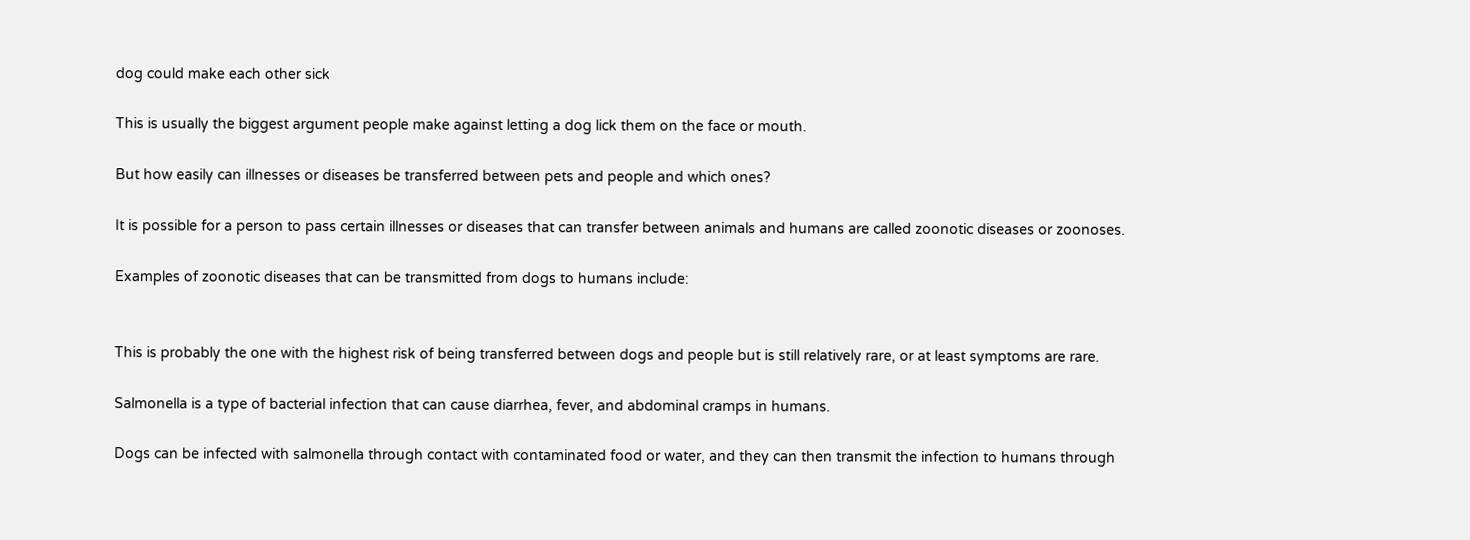dog could make each other sick

This is usually the biggest argument people make against letting a dog lick them on the face or mouth.

But how easily can illnesses or diseases be transferred between pets and people and which ones?

It is possible for a person to pass certain illnesses or diseases that can transfer between animals and humans are called zoonotic diseases or zoonoses.

Examples of zoonotic diseases that can be transmitted from dogs to humans include:


This is probably the one with the highest risk of being transferred between dogs and people but is still relatively rare, or at least symptoms are rare.

Salmonella is a type of bacterial infection that can cause diarrhea, fever, and abdominal cramps in humans.

Dogs can be infected with salmonella through contact with contaminated food or water, and they can then transmit the infection to humans through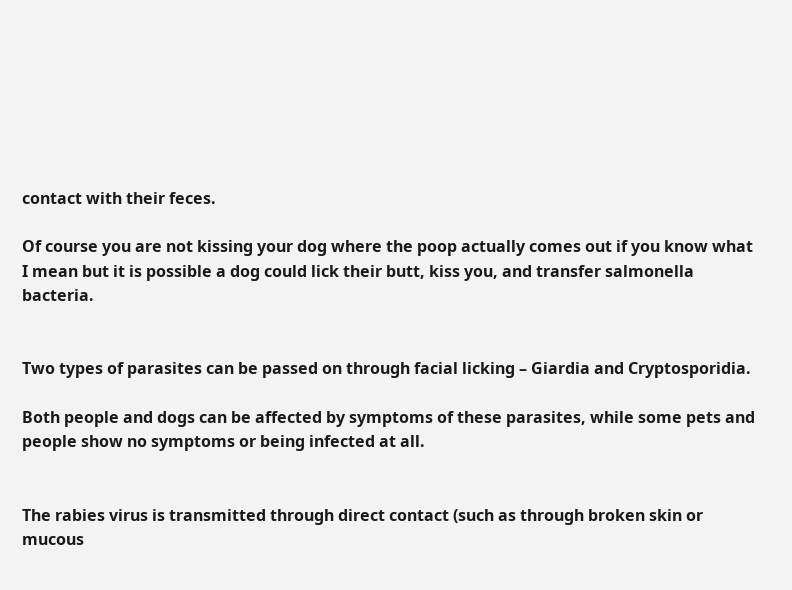contact with their feces.

Of course you are not kissing your dog where the poop actually comes out if you know what I mean but it is possible a dog could lick their butt, kiss you, and transfer salmonella bacteria.


Two types of parasites can be passed on through facial licking – Giardia and Cryptosporidia.

Both people and dogs can be affected by symptoms of these parasites, while some pets and people show no symptoms or being infected at all.


The rabies virus is transmitted through direct contact (such as through broken skin or mucous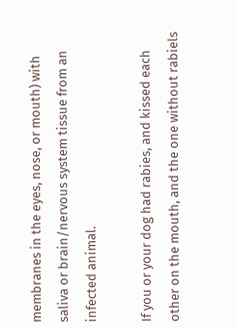membranes in the eyes, nose, or mouth) with saliva or brain/nervous system tissue from an infected animal.

If you or your dog had rabies, and kissed each other on the mouth, and the one without rabiels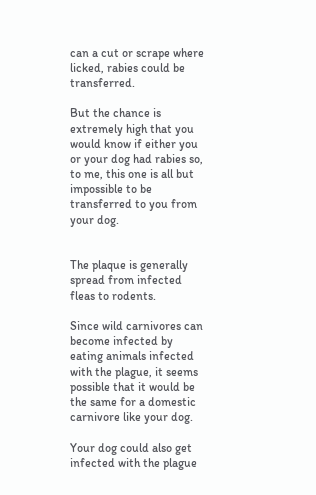can a cut or scrape where licked, rabies could be transferred.

But the chance is extremely high that you would know if either you or your dog had rabies so, to me, this one is all but impossible to be transferred to you from your dog.


The plaque is generally spread from infected fleas to rodents.

Since wild carnivores can become infected by eating animals infected with the plague, it seems possible that it would be the same for a domestic carnivore like your dog.

Your dog could also get infected with the plague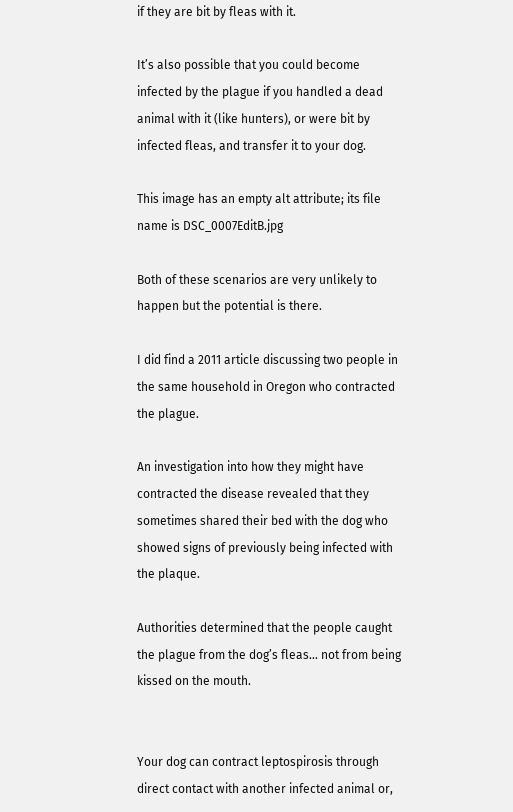if they are bit by fleas with it.

It’s also possible that you could become infected by the plague if you handled a dead animal with it (like hunters), or were bit by infected fleas, and transfer it to your dog.

This image has an empty alt attribute; its file name is DSC_0007EditB.jpg

Both of these scenarios are very unlikely to happen but the potential is there.

I did find a 2011 article discussing two people in the same household in Oregon who contracted the plague.

An investigation into how they might have contracted the disease revealed that they sometimes shared their bed with the dog who showed signs of previously being infected with the plaque.

Authorities determined that the people caught the plague from the dog’s fleas… not from being kissed on the mouth.


Your dog can contract leptospirosis through direct contact with another infected animal or,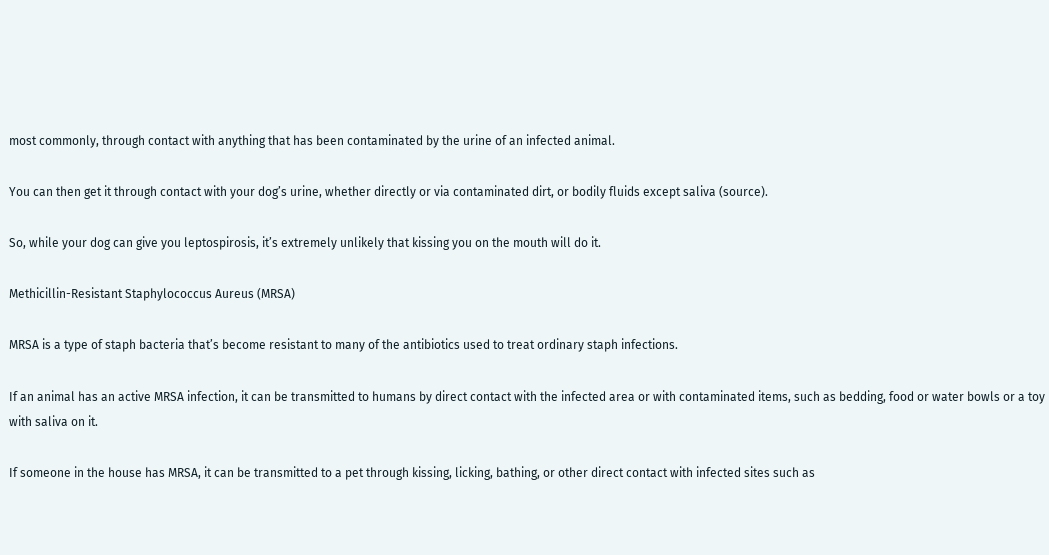most commonly, through contact with anything that has been contaminated by the urine of an infected animal.

You can then get it through contact with your dog’s urine, whether directly or via contaminated dirt, or bodily fluids except saliva (source).

So, while your dog can give you leptospirosis, it’s extremely unlikely that kissing you on the mouth will do it.

Methicillin-Resistant Staphylococcus Aureus (MRSA)

MRSA is a type of staph bacteria that’s become resistant to many of the antibiotics used to treat ordinary staph infections.

If an animal has an active MRSA infection, it can be transmitted to humans by direct contact with the infected area or with contaminated items, such as bedding, food or water bowls or a toy with saliva on it.

If someone in the house has MRSA, it can be transmitted to a pet through kissing, licking, bathing, or other direct contact with infected sites such as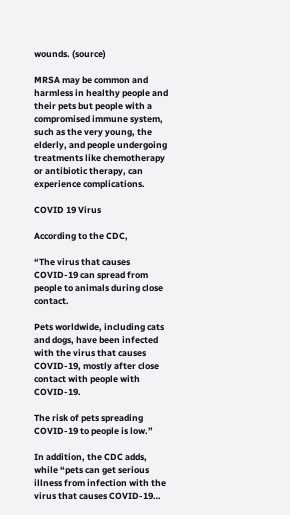wounds. (source)

MRSA may be common and harmless in healthy people and their pets but people with a compromised immune system, such as the very young, the elderly, and people undergoing treatments like chemotherapy or antibiotic therapy, can experience complications.

COVID 19 Virus

According to the CDC,

“The virus that causes COVID-19 can spread from people to animals during close contact.

Pets worldwide, including cats and dogs, have been infected with the virus that causes COVID-19, mostly after close contact with people with COVID-19.

The risk of pets spreading COVID-19 to people is low.”

In addition, the CDC adds, while “pets can get serious illness from infection with the virus that causes COVID-19…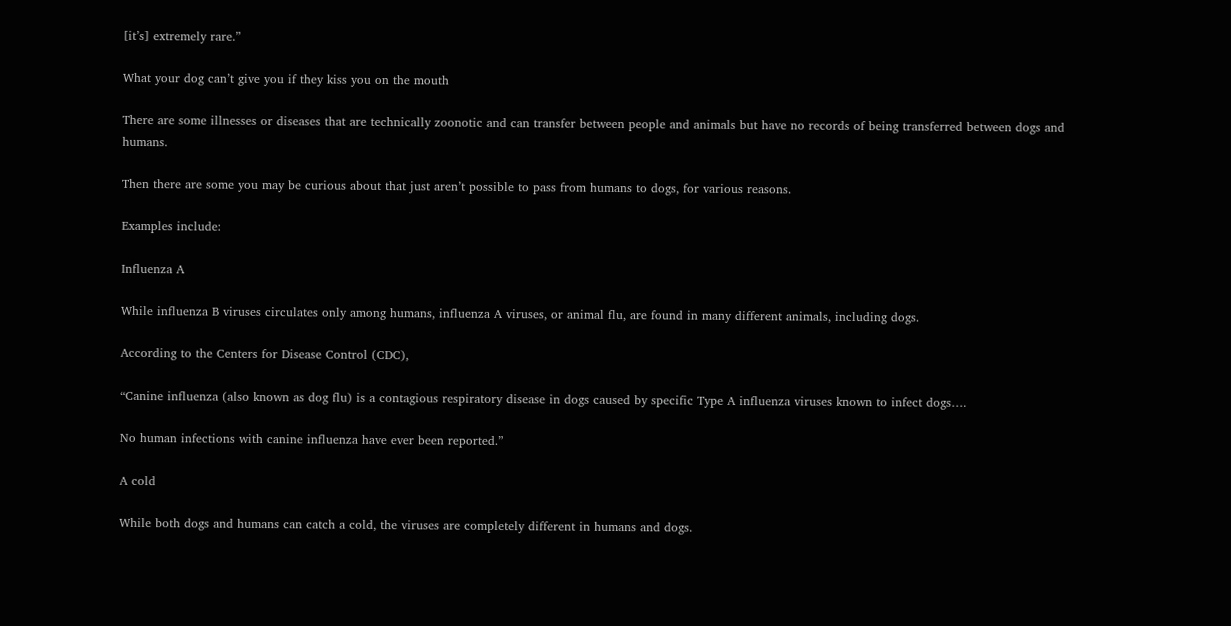[it’s] extremely rare.”

What your dog can’t give you if they kiss you on the mouth

There are some illnesses or diseases that are technically zoonotic and can transfer between people and animals but have no records of being transferred between dogs and humans.

Then there are some you may be curious about that just aren’t possible to pass from humans to dogs, for various reasons.

Examples include:

Influenza A

While influenza B viruses circulates only among humans, influenza A viruses, or animal flu, are found in many different animals, including dogs.

According to the Centers for Disease Control (CDC),

“Canine influenza (also known as dog flu) is a contagious respiratory disease in dogs caused by specific Type A influenza viruses known to infect dogs….

No human infections with canine influenza have ever been reported.”

A cold

While both dogs and humans can catch a cold, the viruses are completely different in humans and dogs.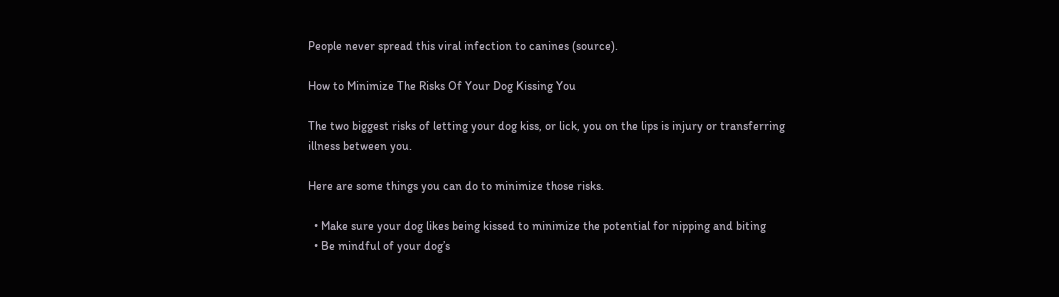People never spread this viral infection to canines (source).

How to Minimize The Risks Of Your Dog Kissing You

The two biggest risks of letting your dog kiss, or lick, you on the lips is injury or transferring illness between you.

Here are some things you can do to minimize those risks.

  • Make sure your dog likes being kissed to minimize the potential for nipping and biting
  • Be mindful of your dog’s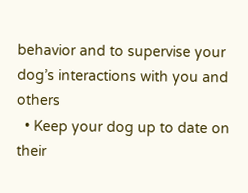behavior and to supervise your dog’s interactions with you and others
  • Keep your dog up to date on their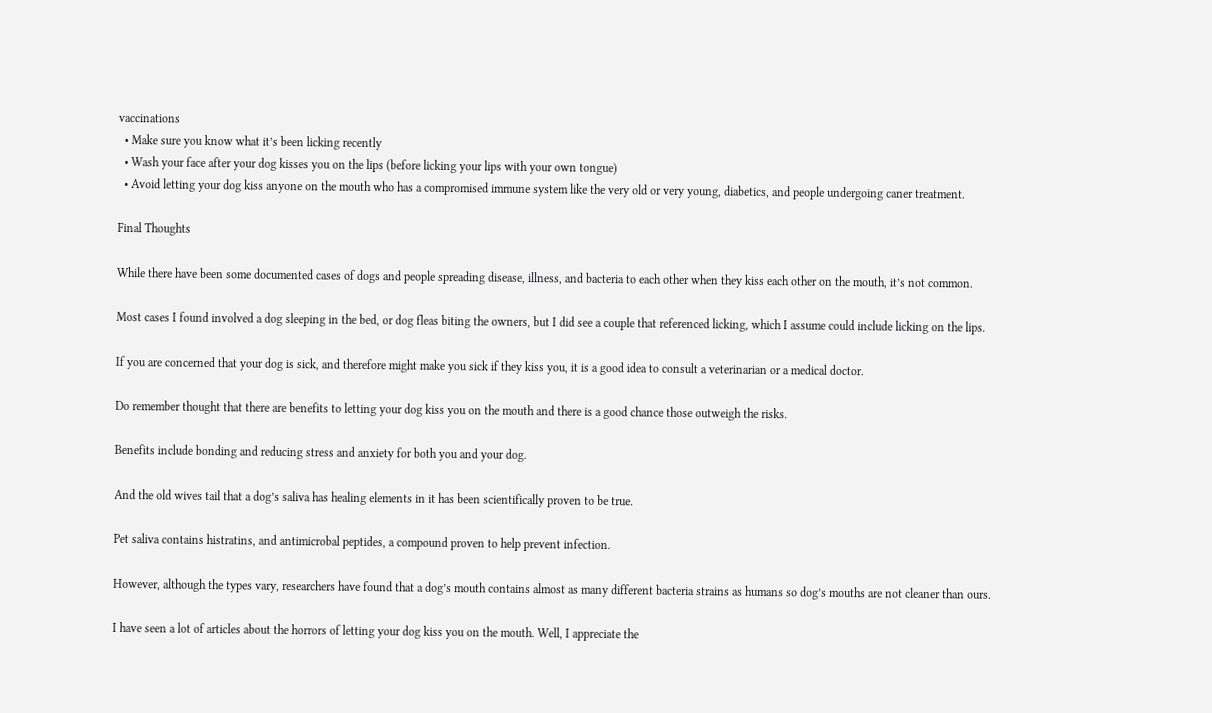vaccinations
  • Make sure you know what it’s been licking recently
  • Wash your face after your dog kisses you on the lips (before licking your lips with your own tongue)
  • Avoid letting your dog kiss anyone on the mouth who has a compromised immune system like the very old or very young, diabetics, and people undergoing caner treatment.

Final Thoughts

While there have been some documented cases of dogs and people spreading disease, illness, and bacteria to each other when they kiss each other on the mouth, it’s not common.

Most cases I found involved a dog sleeping in the bed, or dog fleas biting the owners, but I did see a couple that referenced licking, which I assume could include licking on the lips.

If you are concerned that your dog is sick, and therefore might make you sick if they kiss you, it is a good idea to consult a veterinarian or a medical doctor.

Do remember thought that there are benefits to letting your dog kiss you on the mouth and there is a good chance those outweigh the risks.

Benefits include bonding and reducing stress and anxiety for both you and your dog.

And the old wives tail that a dog’s saliva has healing elements in it has been scientifically proven to be true.

Pet saliva contains histratins, and antimicrobal peptides, a compound proven to help prevent infection.

However, although the types vary, researchers have found that a dog’s mouth contains almost as many different bacteria strains as humans so dog’s mouths are not cleaner than ours.

I have seen a lot of articles about the horrors of letting your dog kiss you on the mouth. Well, I appreciate the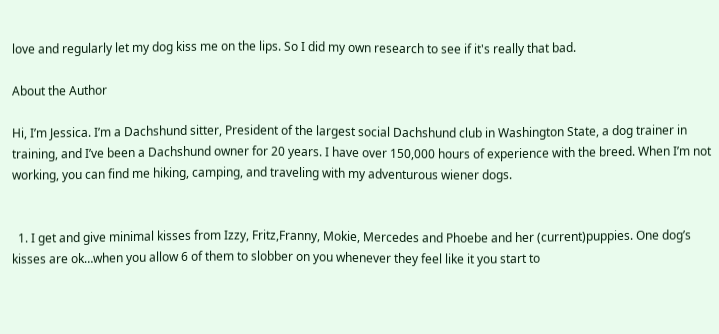love and regularly let my dog kiss me on the lips. So I did my own research to see if it's really that bad.

About the Author

Hi, I’m Jessica. I’m a Dachshund sitter, President of the largest social Dachshund club in Washington State, a dog trainer in training, and I’ve been a Dachshund owner for 20 years. I have over 150,000 hours of experience with the breed. When I’m not working, you can find me hiking, camping, and traveling with my adventurous wiener dogs.


  1. I get and give minimal kisses from Izzy, Fritz,Franny, Mokie, Mercedes and Phoebe and her (current)puppies. One dog’s kisses are ok…when you allow 6 of them to slobber on you whenever they feel like it you start to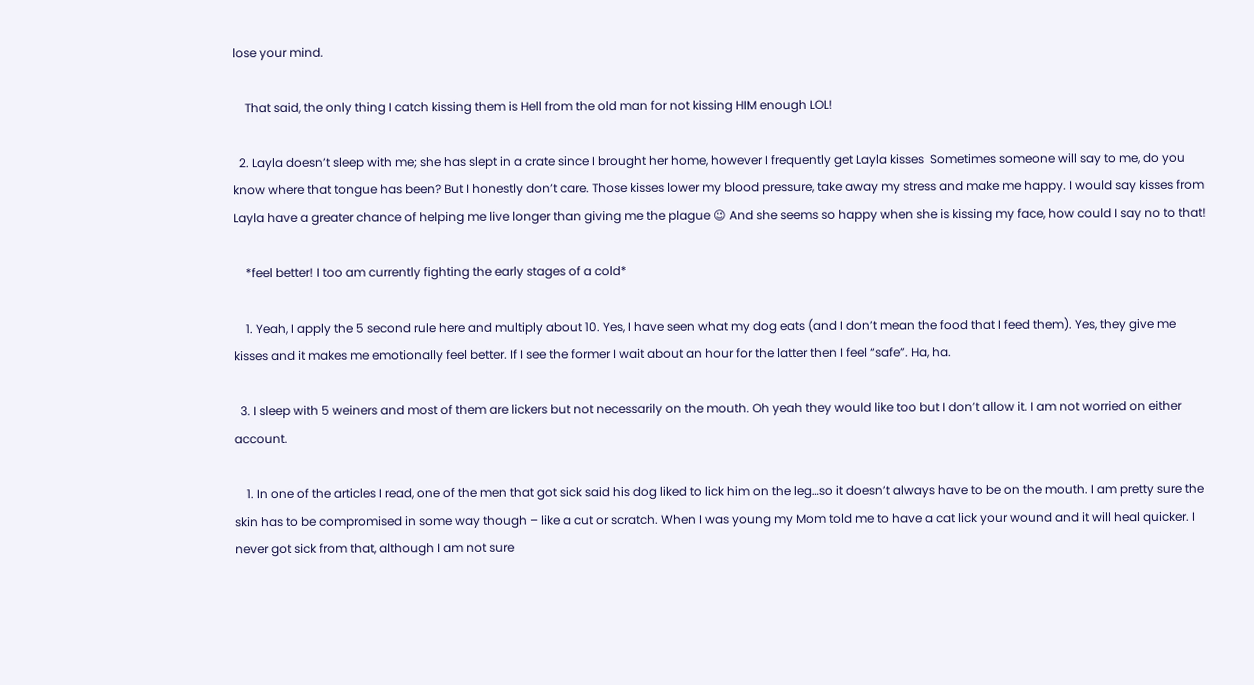lose your mind.

    That said, the only thing I catch kissing them is Hell from the old man for not kissing HIM enough LOL!

  2. Layla doesn’t sleep with me; she has slept in a crate since I brought her home, however I frequently get Layla kisses  Sometimes someone will say to me, do you know where that tongue has been? But I honestly don’t care. Those kisses lower my blood pressure, take away my stress and make me happy. I would say kisses from Layla have a greater chance of helping me live longer than giving me the plague 😉 And she seems so happy when she is kissing my face, how could I say no to that!

    *feel better! I too am currently fighting the early stages of a cold*

    1. Yeah, I apply the 5 second rule here and multiply about 10. Yes, I have seen what my dog eats (and I don’t mean the food that I feed them). Yes, they give me kisses and it makes me emotionally feel better. If I see the former I wait about an hour for the latter then I feel “safe”. Ha, ha.

  3. I sleep with 5 weiners and most of them are lickers but not necessarily on the mouth. Oh yeah they would like too but I don’t allow it. I am not worried on either account.

    1. In one of the articles I read, one of the men that got sick said his dog liked to lick him on the leg…so it doesn’t always have to be on the mouth. I am pretty sure the skin has to be compromised in some way though – like a cut or scratch. When I was young my Mom told me to have a cat lick your wound and it will heal quicker. I never got sick from that, although I am not sure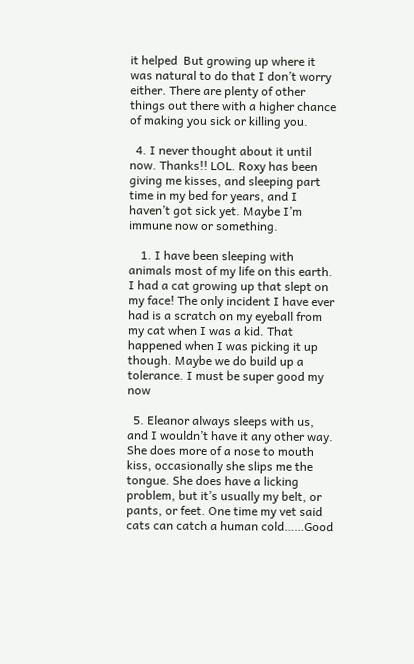it helped  But growing up where it was natural to do that I don’t worry either. There are plenty of other things out there with a higher chance of making you sick or killing you.

  4. I never thought about it until now. Thanks!! LOL. Roxy has been giving me kisses, and sleeping part time in my bed for years, and I haven’t got sick yet. Maybe I’m immune now or something.

    1. I have been sleeping with animals most of my life on this earth. I had a cat growing up that slept on my face! The only incident I have ever had is a scratch on my eyeball from my cat when I was a kid. That happened when I was picking it up though. Maybe we do build up a tolerance. I must be super good my now

  5. Eleanor always sleeps with us, and I wouldn’t have it any other way. She does more of a nose to mouth kiss, occasionally she slips me the tongue. She does have a licking problem, but it’s usually my belt, or pants, or feet. One time my vet said cats can catch a human cold……Good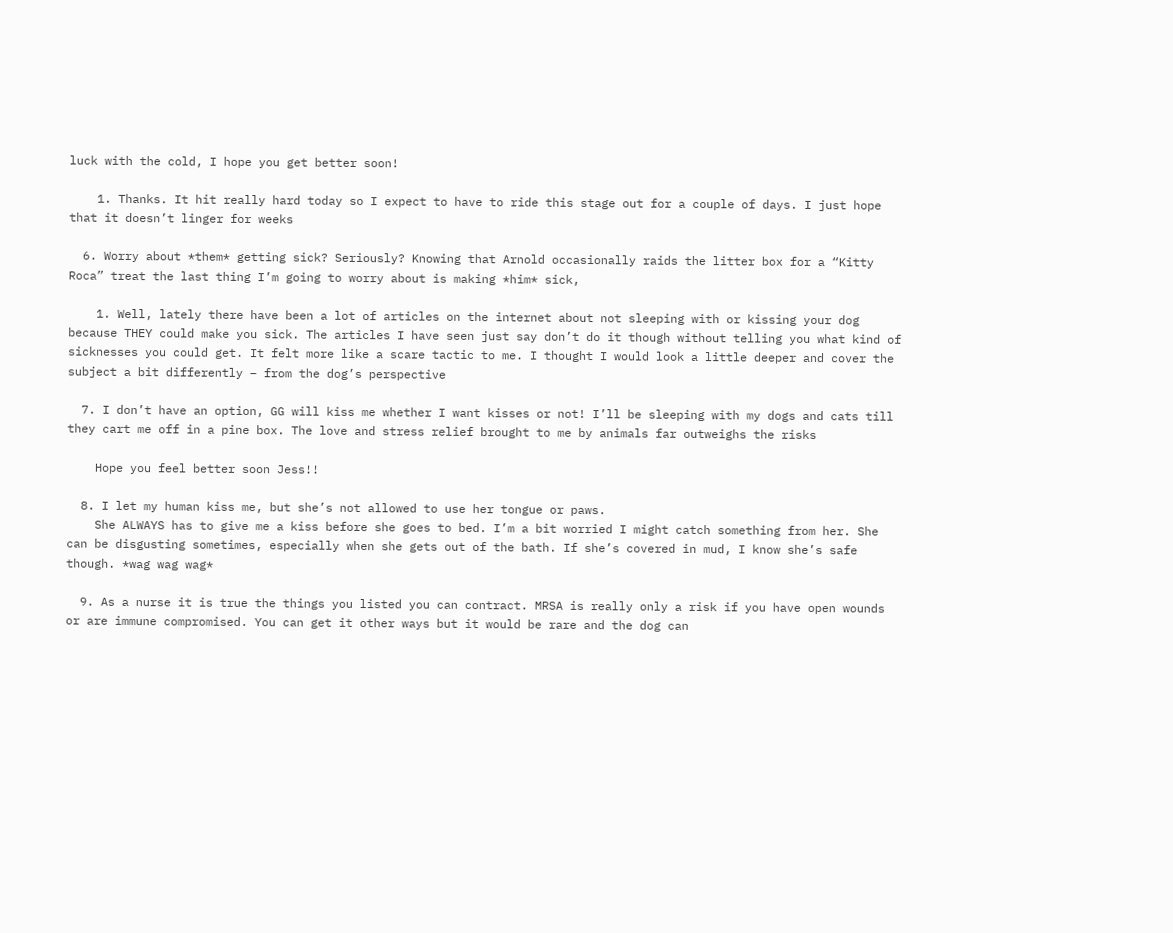luck with the cold, I hope you get better soon!

    1. Thanks. It hit really hard today so I expect to have to ride this stage out for a couple of days. I just hope that it doesn’t linger for weeks

  6. Worry about *them* getting sick? Seriously? Knowing that Arnold occasionally raids the litter box for a “Kitty Roca” treat the last thing I’m going to worry about is making *him* sick,

    1. Well, lately there have been a lot of articles on the internet about not sleeping with or kissing your dog because THEY could make you sick. The articles I have seen just say don’t do it though without telling you what kind of sicknesses you could get. It felt more like a scare tactic to me. I thought I would look a little deeper and cover the subject a bit differently – from the dog’s perspective

  7. I don’t have an option, GG will kiss me whether I want kisses or not! I’ll be sleeping with my dogs and cats till they cart me off in a pine box. The love and stress relief brought to me by animals far outweighs the risks

    Hope you feel better soon Jess!!

  8. I let my human kiss me, but she’s not allowed to use her tongue or paws.
    She ALWAYS has to give me a kiss before she goes to bed. I’m a bit worried I might catch something from her. She can be disgusting sometimes, especially when she gets out of the bath. If she’s covered in mud, I know she’s safe though. *wag wag wag*

  9. As a nurse it is true the things you listed you can contract. MRSA is really only a risk if you have open wounds or are immune compromised. You can get it other ways but it would be rare and the dog can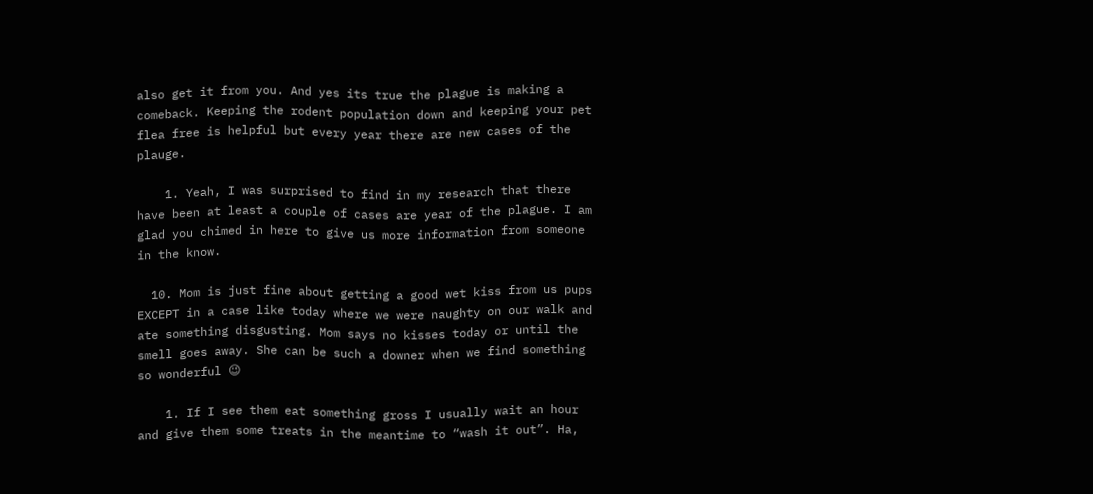also get it from you. And yes its true the plague is making a comeback. Keeping the rodent population down and keeping your pet flea free is helpful but every year there are new cases of the plauge.

    1. Yeah, I was surprised to find in my research that there have been at least a couple of cases are year of the plague. I am glad you chimed in here to give us more information from someone in the know.

  10. Mom is just fine about getting a good wet kiss from us pups EXCEPT in a case like today where we were naughty on our walk and ate something disgusting. Mom says no kisses today or until the smell goes away. She can be such a downer when we find something so wonderful 😉

    1. If I see them eat something gross I usually wait an hour and give them some treats in the meantime to “wash it out”. Ha,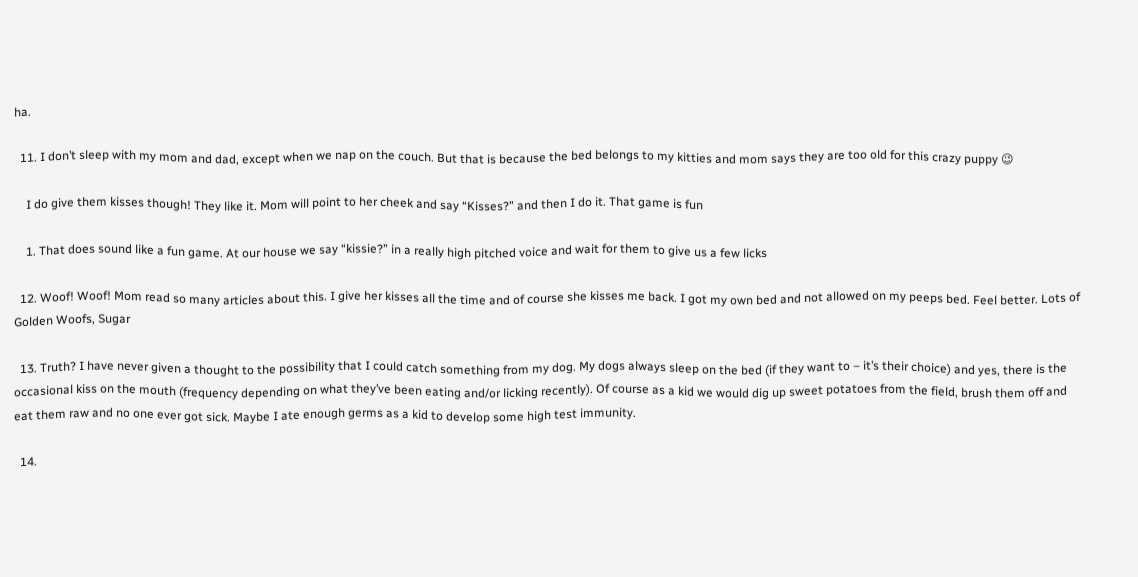ha.

  11. I don’t sleep with my mom and dad, except when we nap on the couch. But that is because the bed belongs to my kitties and mom says they are too old for this crazy puppy 😉

    I do give them kisses though! They like it. Mom will point to her cheek and say “Kisses?” and then I do it. That game is fun

    1. That does sound like a fun game. At our house we say “kissie?” in a really high pitched voice and wait for them to give us a few licks

  12. Woof! Woof! Mom read so many articles about this. I give her kisses all the time and of course she kisses me back. I got my own bed and not allowed on my peeps bed. Feel better. Lots of Golden Woofs, Sugar

  13. Truth? I have never given a thought to the possibility that I could catch something from my dog. My dogs always sleep on the bed (if they want to – it’s their choice) and yes, there is the occasional kiss on the mouth (frequency depending on what they’ve been eating and/or licking recently). Of course as a kid we would dig up sweet potatoes from the field, brush them off and eat them raw and no one ever got sick. Maybe I ate enough germs as a kid to develop some high test immunity.

  14.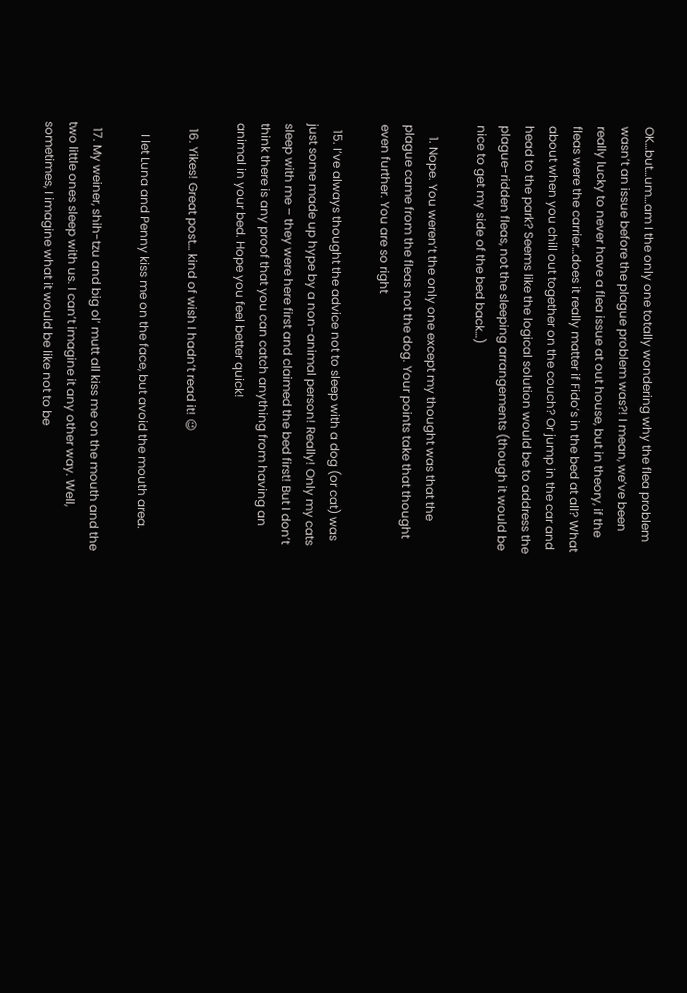OK…but…um…am I the only one totally wondering why the flea problem wasn’t an issue before the plague problem was?! I mean, we’ve been really lucky to never have a flea issue at out house, but in theory, if the fleas were the carrier…does it really matter if Fido’s in the bed at all? What about when you chill out together on the couch? Or jump in the car and head to the park? Seems like the logical solution would be to address the plague-ridden fleas, not the sleeping arrangements (though it would be nice to get my side of the bed back…)

    1. Nope. You weren’t the only one except my thought was that the plague came from the fleas not the dog. Your points take that thought even further. You are so right

  15. I’ve always thought the advice not to sleep with a dog (or cat) was just some made up hype by a non-animal person! Really! Only my cats sleep with me – they were here first and claimed the bed first! But I don’t think there is any proof that you can catch anything from having an animal in your bed. Hope you feel better quick!

  16. Yikes! Great post… kind of wish I hadn’t read it! 😉

    I let Luna and Penny kiss me on the face, but avoid the mouth area.

  17. My weiner, shih-tzu and big ol’ mutt all kiss me on the mouth and the two little ones sleep with us. I can’t imagine it any other way. Well, sometimes, I imagine what it would be like not to be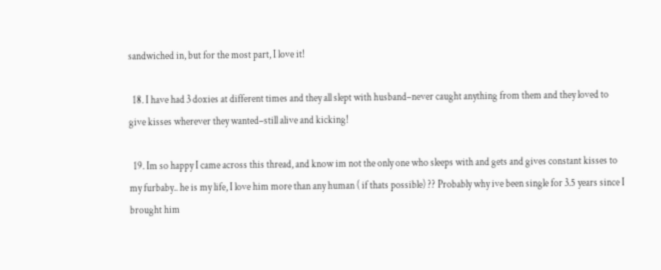sandwiched in, but for the most part, I love it!

  18. I have had 3 doxies at different times and they all slept with husband–never caught anything from them and they loved to give kisses wherever they wanted–still alive and kicking!

  19. Im so happy I came across this thread, and know im not the only one who sleeps with and gets and gives constant kisses to my furbaby.. he is my life, I love him more than any human ( if thats possible) ?? Probably why ive been single for 3.5 years since I brought him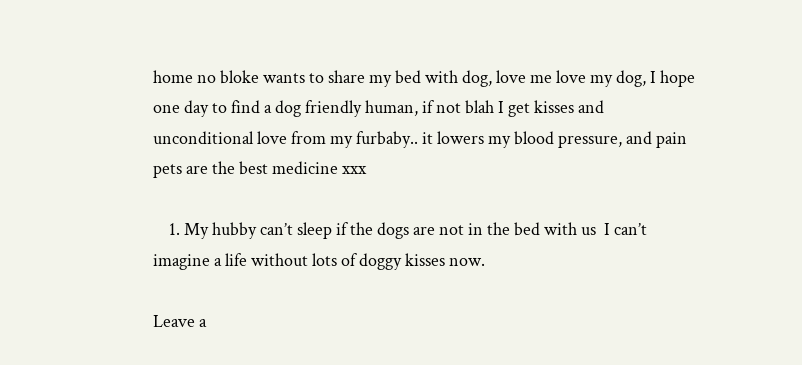home no bloke wants to share my bed with dog, love me love my dog, I hope one day to find a dog friendly human, if not blah I get kisses and unconditional love from my furbaby.. it lowers my blood pressure, and pain pets are the best medicine xxx

    1. My hubby can’t sleep if the dogs are not in the bed with us  I can’t imagine a life without lots of doggy kisses now.

Leave a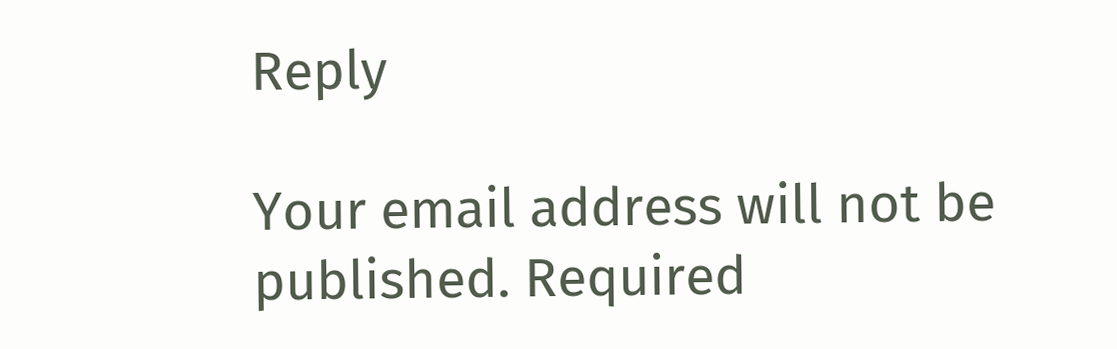Reply

Your email address will not be published. Required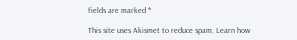fields are marked *

This site uses Akismet to reduce spam. Learn how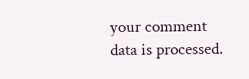your comment data is processed.